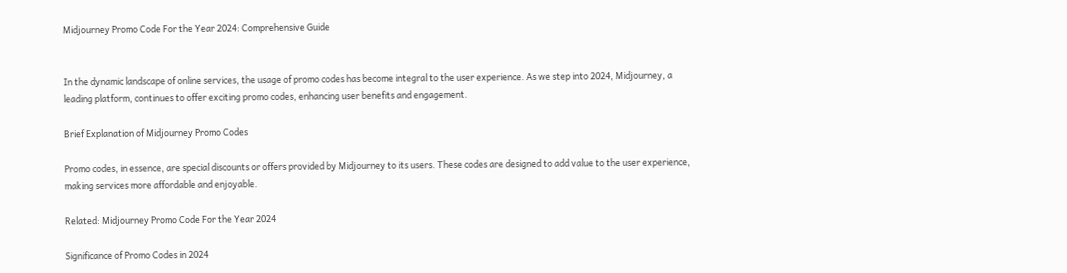Midjourney Promo Code For the Year 2024: Comprehensive Guide


In the dynamic landscape of online services, the usage of promo codes has become integral to the user experience. As we step into 2024, Midjourney, a leading platform, continues to offer exciting promo codes, enhancing user benefits and engagement.

Brief Explanation of Midjourney Promo Codes

Promo codes, in essence, are special discounts or offers provided by Midjourney to its users. These codes are designed to add value to the user experience, making services more affordable and enjoyable.

Related: Midjourney Promo Code For the Year 2024

Significance of Promo Codes in 2024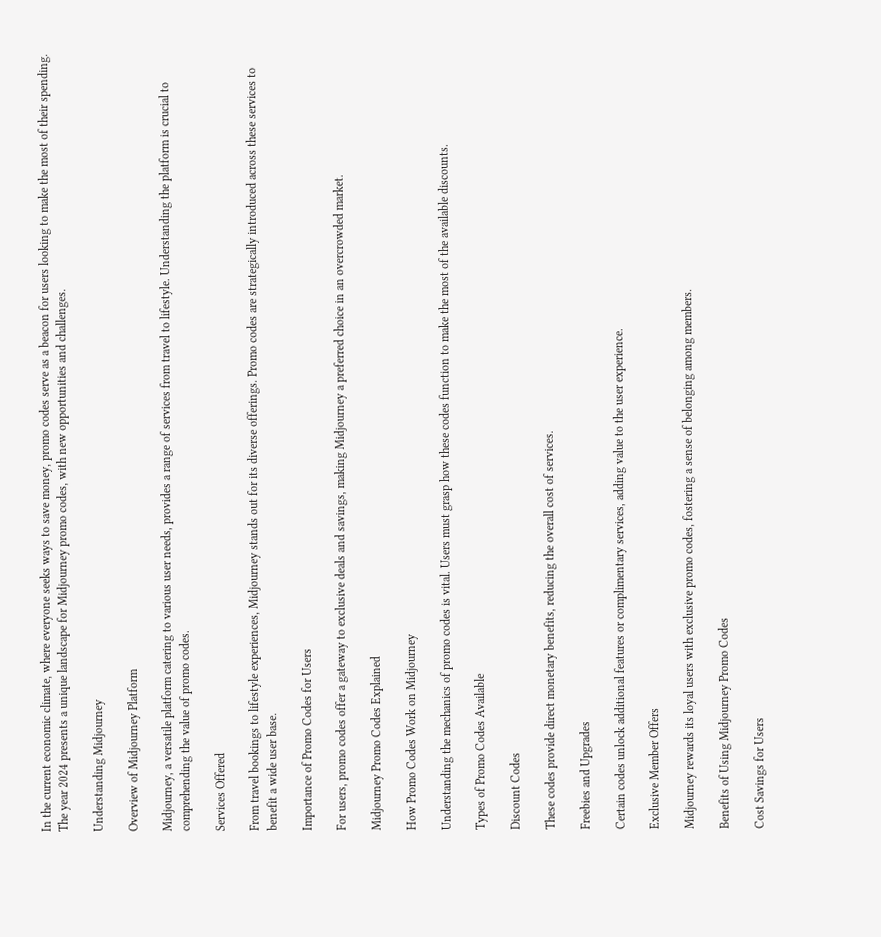In the current economic climate, where everyone seeks ways to save money, promo codes serve as a beacon for users looking to make the most of their spending. The year 2024 presents a unique landscape for Midjourney promo codes, with new opportunities and challenges.

Understanding Midjourney

Overview of Midjourney Platform

Midjourney, a versatile platform catering to various user needs, provides a range of services from travel to lifestyle. Understanding the platform is crucial to comprehending the value of promo codes.

Services Offered

From travel bookings to lifestyle experiences, Midjourney stands out for its diverse offerings. Promo codes are strategically introduced across these services to benefit a wide user base.

Importance of Promo Codes for Users

For users, promo codes offer a gateway to exclusive deals and savings, making Midjourney a preferred choice in an overcrowded market.

Midjourney Promo Codes Explained

How Promo Codes Work on Midjourney

Understanding the mechanics of promo codes is vital. Users must grasp how these codes function to make the most of the available discounts.

Types of Promo Codes Available

Discount Codes

These codes provide direct monetary benefits, reducing the overall cost of services.

Freebies and Upgrades

Certain codes unlock additional features or complimentary services, adding value to the user experience.

Exclusive Member Offers

Midjourney rewards its loyal users with exclusive promo codes, fostering a sense of belonging among members.

Benefits of Using Midjourney Promo Codes

Cost Savings for Users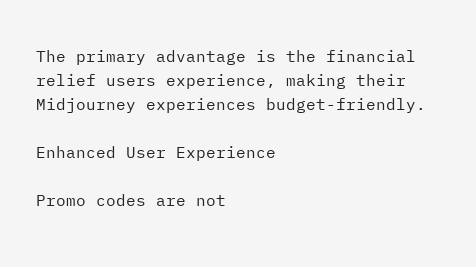The primary advantage is the financial relief users experience, making their Midjourney experiences budget-friendly.

Enhanced User Experience

Promo codes are not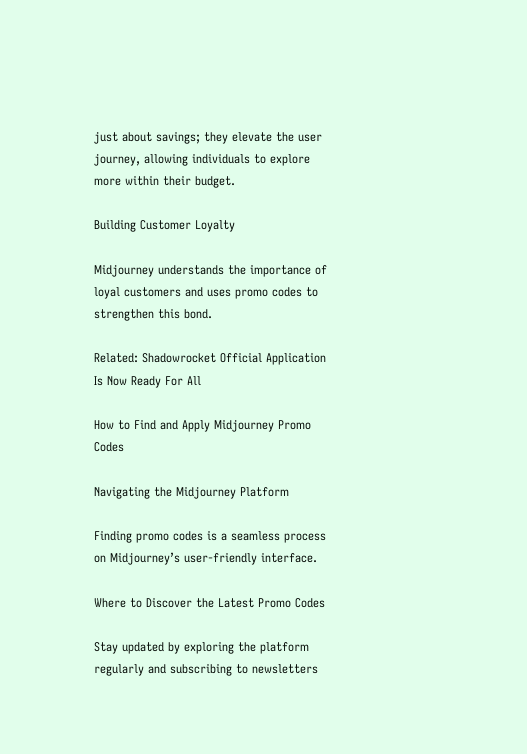just about savings; they elevate the user journey, allowing individuals to explore more within their budget.

Building Customer Loyalty

Midjourney understands the importance of loyal customers and uses promo codes to strengthen this bond.

Related: Shadowrocket Official Application Is Now Ready For All

How to Find and Apply Midjourney Promo Codes

Navigating the Midjourney Platform

Finding promo codes is a seamless process on Midjourney’s user-friendly interface.

Where to Discover the Latest Promo Codes

Stay updated by exploring the platform regularly and subscribing to newsletters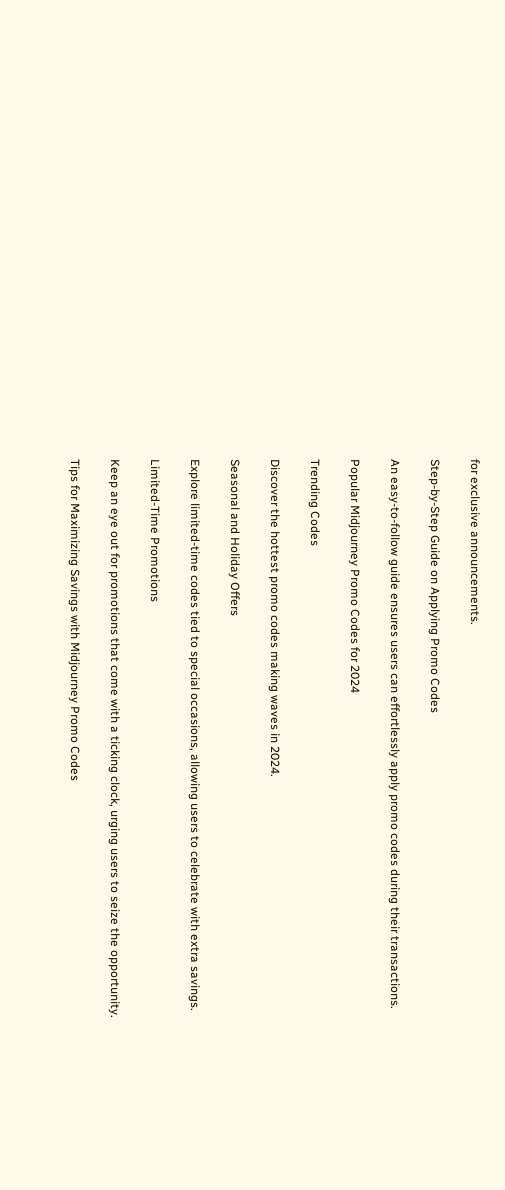for exclusive announcements.

Step-by-Step Guide on Applying Promo Codes

An easy-to-follow guide ensures users can effortlessly apply promo codes during their transactions.

Popular Midjourney Promo Codes for 2024

Trending Codes

Discover the hottest promo codes making waves in 2024.

Seasonal and Holiday Offers

Explore limited-time codes tied to special occasions, allowing users to celebrate with extra savings.

Limited-Time Promotions

Keep an eye out for promotions that come with a ticking clock, urging users to seize the opportunity.

Tips for Maximizing Savings with Midjourney Promo Codes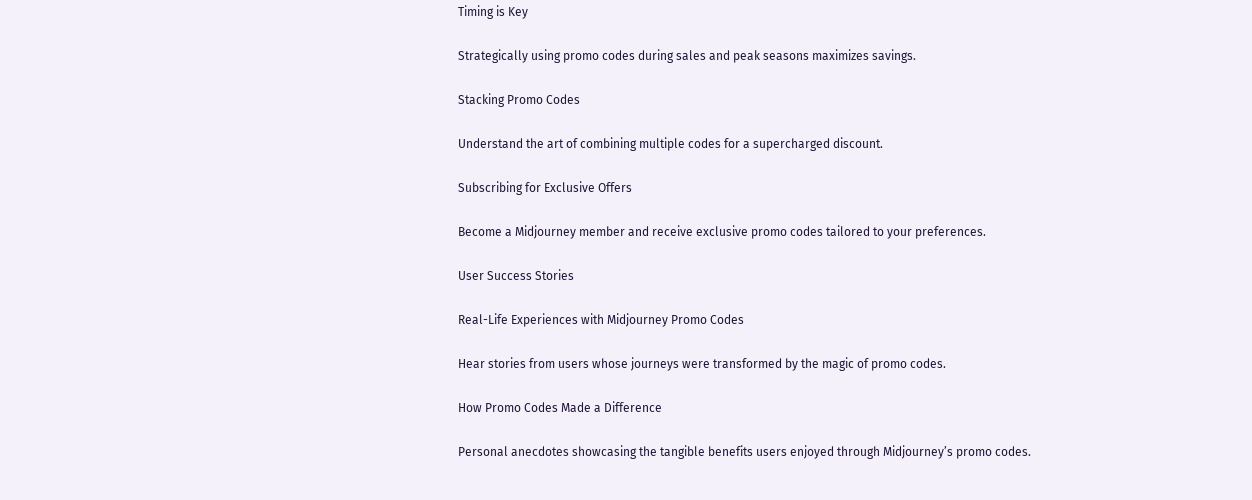Timing is Key

Strategically using promo codes during sales and peak seasons maximizes savings.

Stacking Promo Codes

Understand the art of combining multiple codes for a supercharged discount.

Subscribing for Exclusive Offers

Become a Midjourney member and receive exclusive promo codes tailored to your preferences.

User Success Stories

Real-Life Experiences with Midjourney Promo Codes

Hear stories from users whose journeys were transformed by the magic of promo codes.

How Promo Codes Made a Difference

Personal anecdotes showcasing the tangible benefits users enjoyed through Midjourney’s promo codes.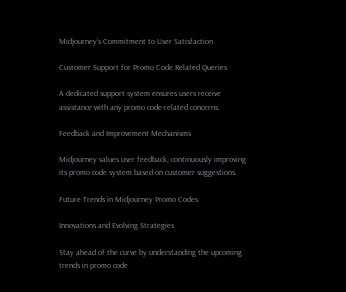Midjourney’s Commitment to User Satisfaction

Customer Support for Promo Code Related Queries

A dedicated support system ensures users receive assistance with any promo code-related concerns.

Feedback and Improvement Mechanisms

Midjourney values user feedback, continuously improving its promo code system based on customer suggestions.

Future Trends in Midjourney Promo Codes

Innovations and Evolving Strategies

Stay ahead of the curve by understanding the upcoming trends in promo code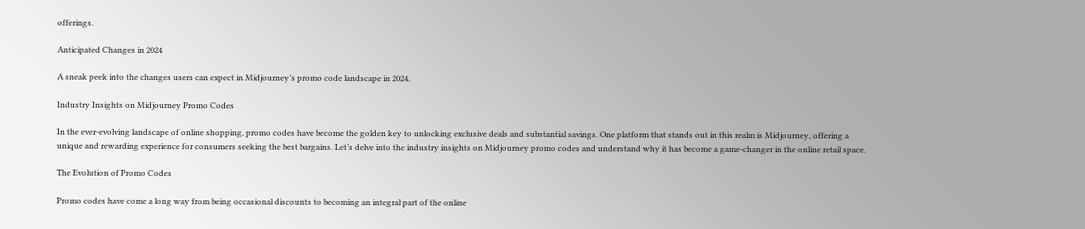offerings.

Anticipated Changes in 2024

A sneak peek into the changes users can expect in Midjourney’s promo code landscape in 2024.

Industry Insights on Midjourney Promo Codes

In the ever-evolving landscape of online shopping, promo codes have become the golden key to unlocking exclusive deals and substantial savings. One platform that stands out in this realm is Midjourney, offering a unique and rewarding experience for consumers seeking the best bargains. Let’s delve into the industry insights on Midjourney promo codes and understand why it has become a game-changer in the online retail space.

The Evolution of Promo Codes

Promo codes have come a long way from being occasional discounts to becoming an integral part of the online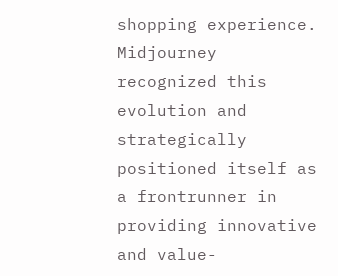shopping experience. Midjourney recognized this evolution and strategically positioned itself as a frontrunner in providing innovative and value-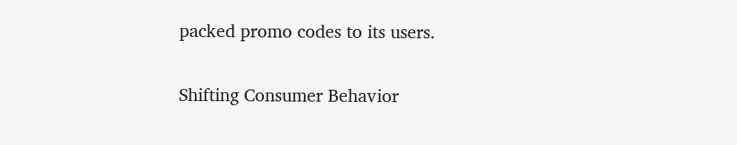packed promo codes to its users.

Shifting Consumer Behavior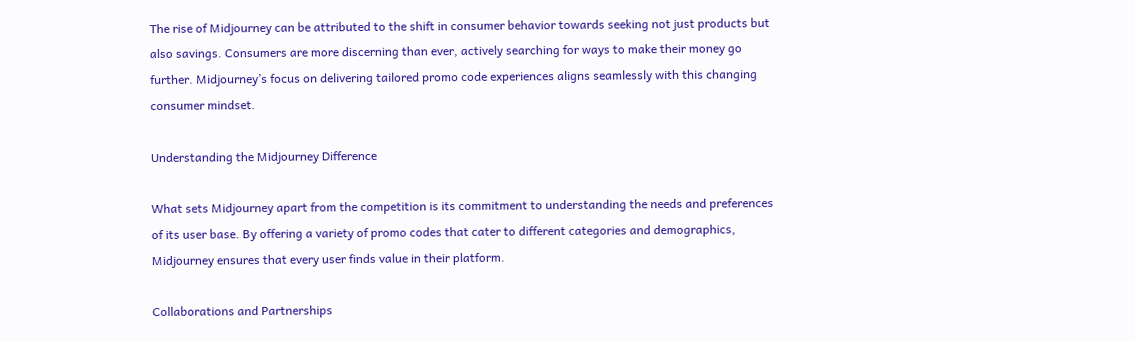The rise of Midjourney can be attributed to the shift in consumer behavior towards seeking not just products but also savings. Consumers are more discerning than ever, actively searching for ways to make their money go further. Midjourney’s focus on delivering tailored promo code experiences aligns seamlessly with this changing consumer mindset.

Understanding the Midjourney Difference

What sets Midjourney apart from the competition is its commitment to understanding the needs and preferences of its user base. By offering a variety of promo codes that cater to different categories and demographics, Midjourney ensures that every user finds value in their platform.

Collaborations and Partnerships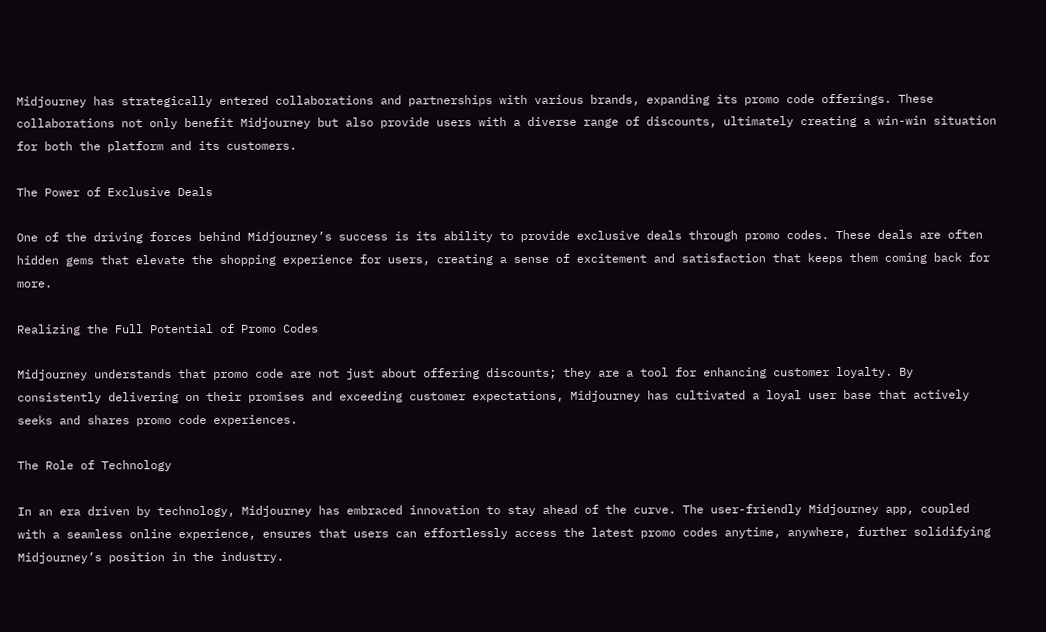Midjourney has strategically entered collaborations and partnerships with various brands, expanding its promo code offerings. These collaborations not only benefit Midjourney but also provide users with a diverse range of discounts, ultimately creating a win-win situation for both the platform and its customers.

The Power of Exclusive Deals

One of the driving forces behind Midjourney’s success is its ability to provide exclusive deals through promo codes. These deals are often hidden gems that elevate the shopping experience for users, creating a sense of excitement and satisfaction that keeps them coming back for more.

Realizing the Full Potential of Promo Codes

Midjourney understands that promo code are not just about offering discounts; they are a tool for enhancing customer loyalty. By consistently delivering on their promises and exceeding customer expectations, Midjourney has cultivated a loyal user base that actively seeks and shares promo code experiences.

The Role of Technology

In an era driven by technology, Midjourney has embraced innovation to stay ahead of the curve. The user-friendly Midjourney app, coupled with a seamless online experience, ensures that users can effortlessly access the latest promo codes anytime, anywhere, further solidifying Midjourney’s position in the industry.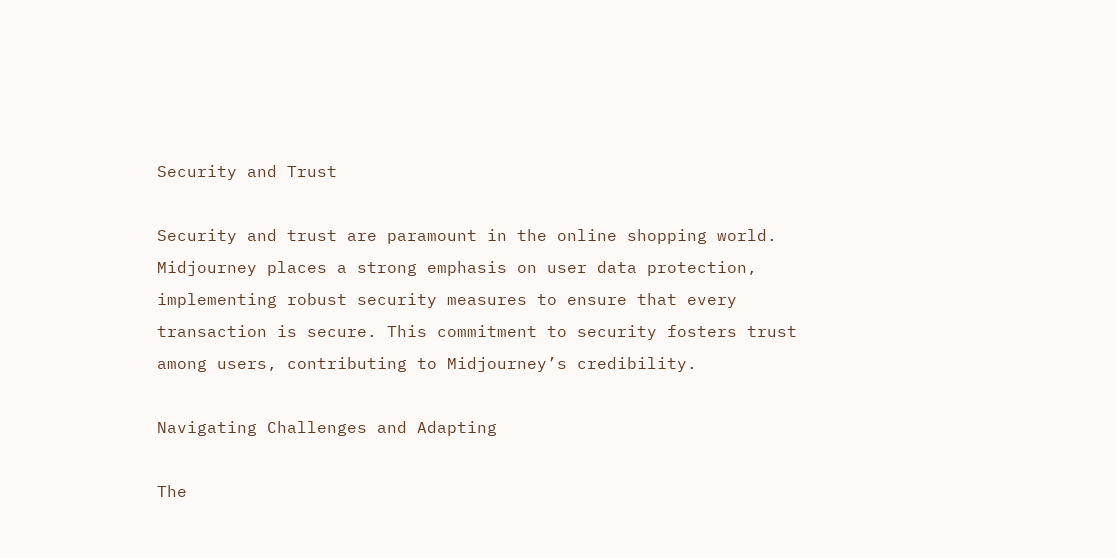Security and Trust

Security and trust are paramount in the online shopping world. Midjourney places a strong emphasis on user data protection, implementing robust security measures to ensure that every transaction is secure. This commitment to security fosters trust among users, contributing to Midjourney’s credibility.

Navigating Challenges and Adapting

The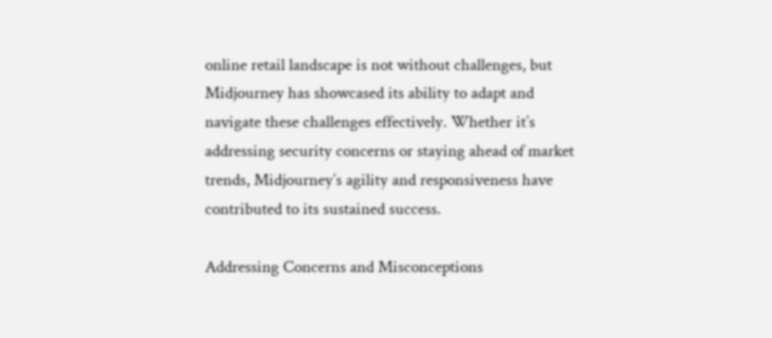online retail landscape is not without challenges, but Midjourney has showcased its ability to adapt and navigate these challenges effectively. Whether it’s addressing security concerns or staying ahead of market trends, Midjourney’s agility and responsiveness have contributed to its sustained success.

Addressing Concerns and Misconceptions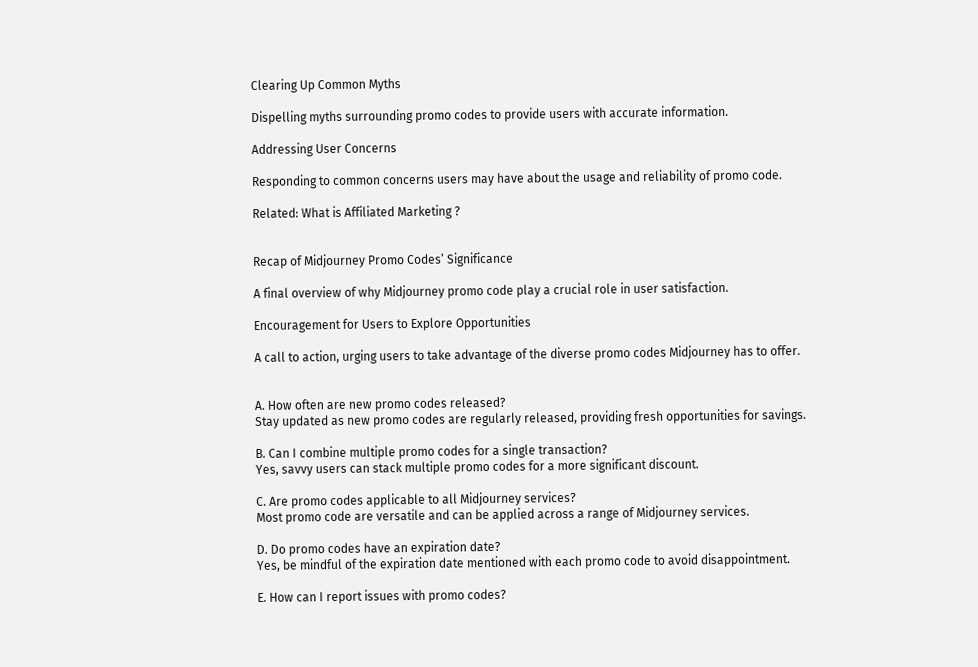Clearing Up Common Myths

Dispelling myths surrounding promo codes to provide users with accurate information.

Addressing User Concerns

Responding to common concerns users may have about the usage and reliability of promo code.

Related: What is Affiliated Marketing ?


Recap of Midjourney Promo Codes’ Significance

A final overview of why Midjourney promo code play a crucial role in user satisfaction.

Encouragement for Users to Explore Opportunities

A call to action, urging users to take advantage of the diverse promo codes Midjourney has to offer.


A. How often are new promo codes released?
Stay updated as new promo codes are regularly released, providing fresh opportunities for savings.

B. Can I combine multiple promo codes for a single transaction?
Yes, savvy users can stack multiple promo codes for a more significant discount.

C. Are promo codes applicable to all Midjourney services?
Most promo code are versatile and can be applied across a range of Midjourney services.

D. Do promo codes have an expiration date?
Yes, be mindful of the expiration date mentioned with each promo code to avoid disappointment.

E. How can I report issues with promo codes?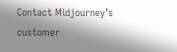Contact Midjourney’s customer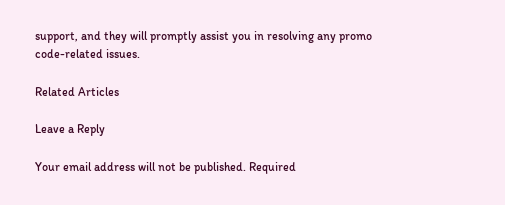support, and they will promptly assist you in resolving any promo code-related issues.

Related Articles

Leave a Reply

Your email address will not be published. Required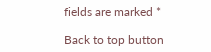fields are marked *

Back to top button